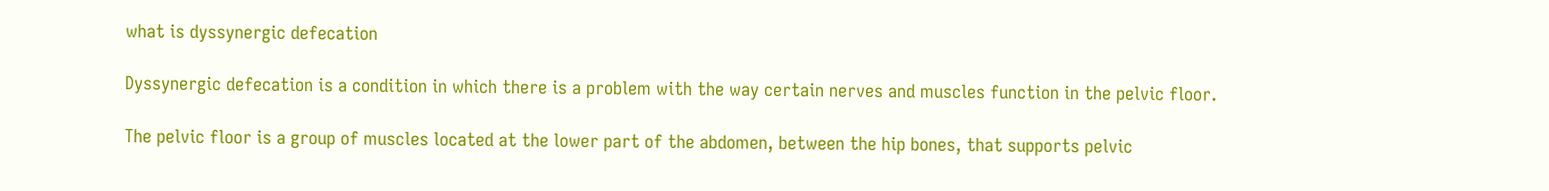what is dyssynergic defecation

Dyssynergic defecation is a condition in which there is a problem with the way certain nerves and muscles function in the pelvic floor.

The pelvic floor is a group of muscles located at the lower part of the abdomen, between the hip bones, that supports pelvic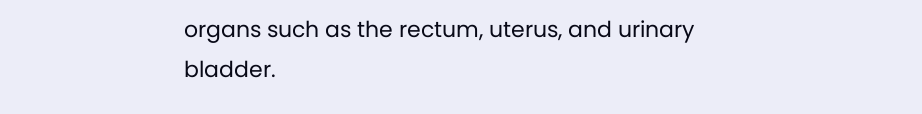organs such as the rectum, uterus, and urinary bladder.